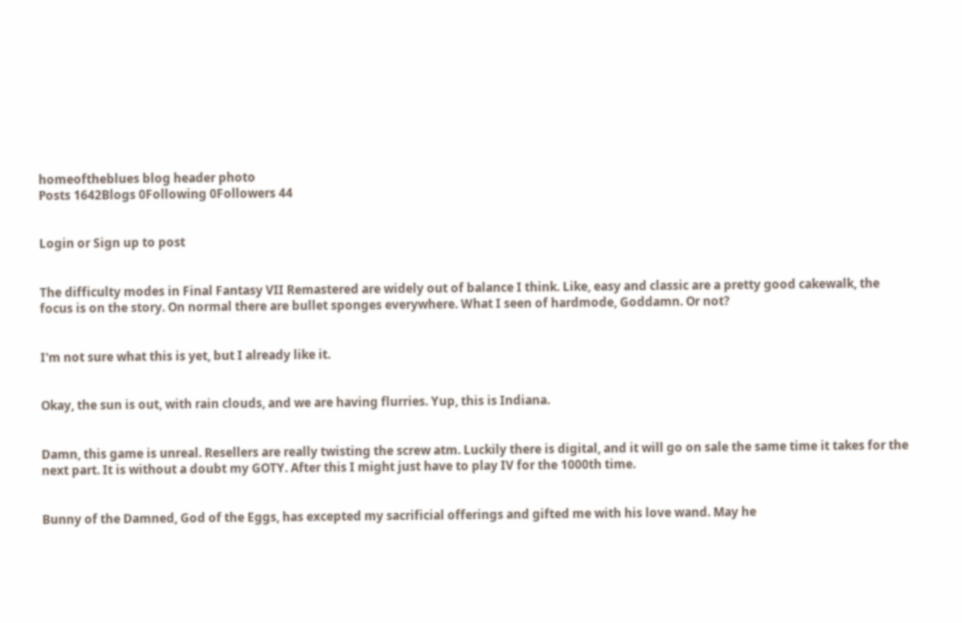homeoftheblues blog header photo
Posts 1642Blogs 0Following 0Followers 44


Login or Sign up to post


The difficulty modes in Final Fantasy VII Remastered are widely out of balance I think. Like, easy and classic are a pretty good cakewalk, the focus is on the story. On normal there are bullet sponges everywhere. What I seen of hardmode, Goddamn. Or not?


I'm not sure what this is yet, but I already like it.


Okay, the sun is out, with rain clouds, and we are having flurries. Yup, this is Indiana.


Damn, this game is unreal. Resellers are really twisting the screw atm. Luckily there is digital, and it will go on sale the same time it takes for the next part. It is without a doubt my GOTY. After this I might just have to play IV for the 1000th time.


Bunny of the Damned, God of the Eggs, has excepted my sacrificial offerings and gifted me with his love wand. May he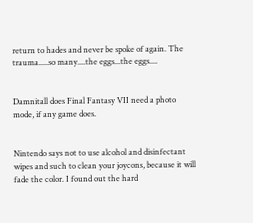return to hades and never be spoke of again. The trauma.....so many....the eggs...the eggs....


Damnitall does Final Fantasy VII need a photo mode, if any game does.


Nintendo says not to use alcohol and disinfectant wipes and such to clean your joycons, because it will fade the color. I found out the hard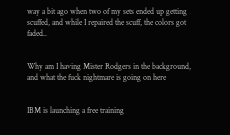way a bit ago when two of my sets ended up getting scuffed, and while I repaired the scuff, the colors got faded..


Why am I having Mister Rodgers in the background, and what the fuck nightmare is going on here


IBM is launching a free training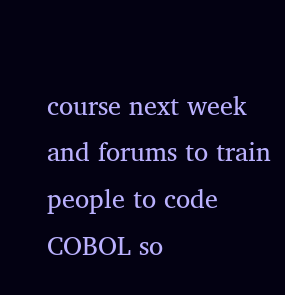course next week and forums to train people to code COBOL so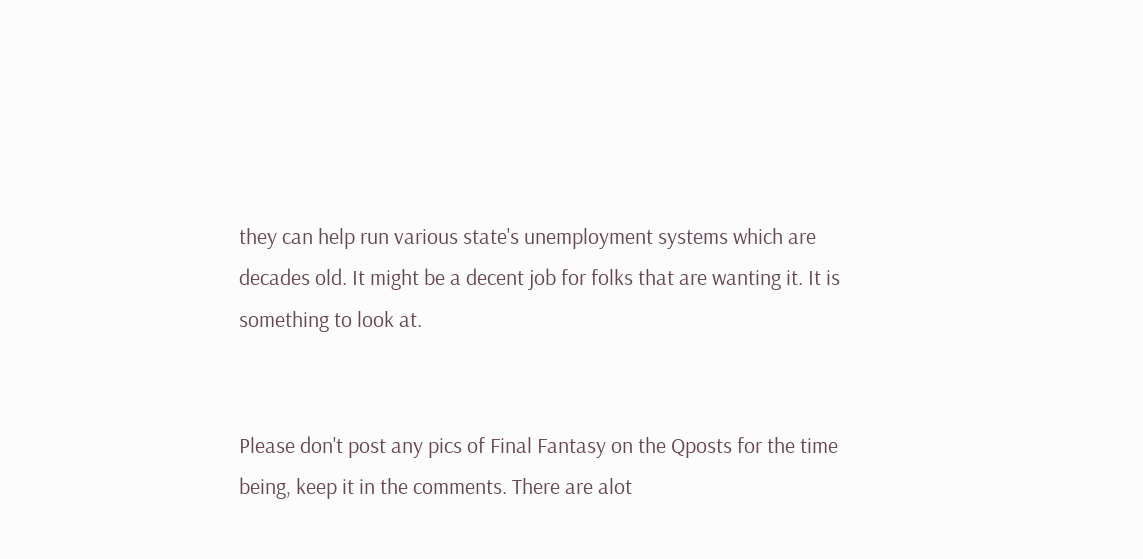they can help run various state's unemployment systems which are decades old. It might be a decent job for folks that are wanting it. It is something to look at.


Please don't post any pics of Final Fantasy on the Qposts for the time being, keep it in the comments. There are alot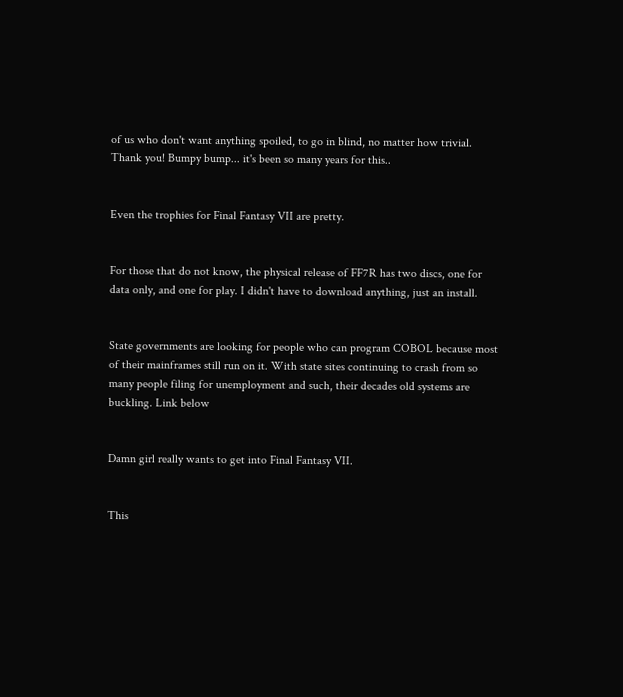of us who don't want anything spoiled, to go in blind, no matter how trivial. Thank you! Bumpy bump... it's been so many years for this..


Even the trophies for Final Fantasy VII are pretty.


For those that do not know, the physical release of FF7R has two discs, one for data only, and one for play. I didn't have to download anything, just an install.


State governments are looking for people who can program COBOL because most of their mainframes still run on it. With state sites continuing to crash from so many people filing for unemployment and such, their decades old systems are buckling. Link below


Damn girl really wants to get into Final Fantasy VII.


This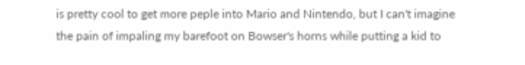is pretty cool to get more peple into Mario and Nintendo, but I can't imagine the pain of impaling my barefoot on Bowser's horns while putting a kid to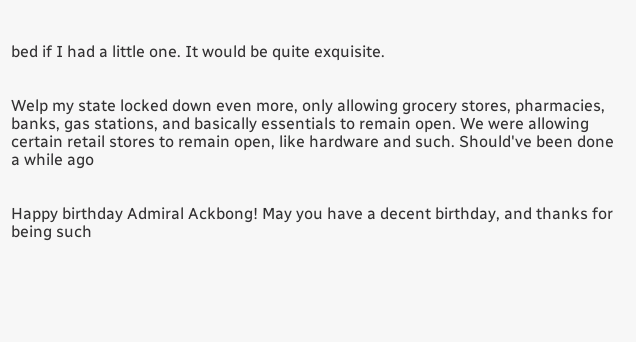bed if I had a little one. It would be quite exquisite.


Welp my state locked down even more, only allowing grocery stores, pharmacies, banks, gas stations, and basically essentials to remain open. We were allowing certain retail stores to remain open, like hardware and such. Should've been done a while ago


Happy birthday Admiral Ackbong! May you have a decent birthday, and thanks for being such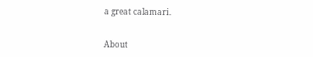a great calamari.


About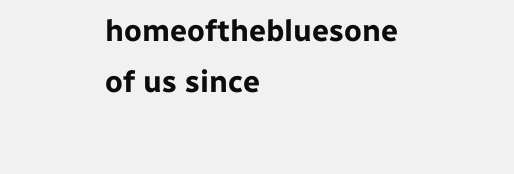homeofthebluesone of us since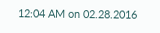12:04 AM on 02.28.2016